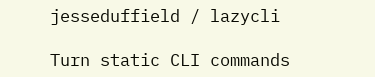jesseduffield / lazycli

Turn static CLI commands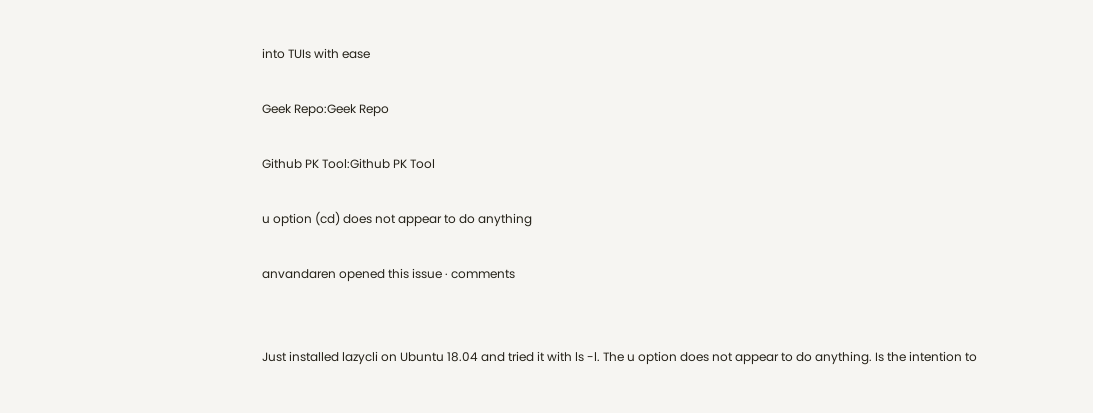into TUIs with ease

Geek Repo:Geek Repo

Github PK Tool:Github PK Tool

u option (cd) does not appear to do anything

anvandaren opened this issue · comments


Just installed lazycli on Ubuntu 18.04 and tried it with ls -l. The u option does not appear to do anything. Is the intention to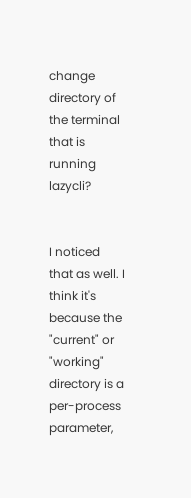change directory of the terminal that is running lazycli?


I noticed that as well. I think it's because the "current" or "working" directory is a per-process parameter,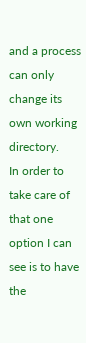and a process can only change its own working directory.
In order to take care of that one option I can see is to have the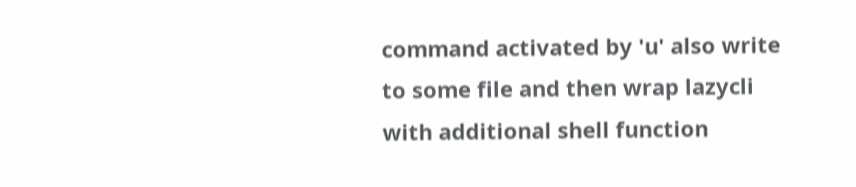command activated by 'u' also write to some file and then wrap lazycli with additional shell function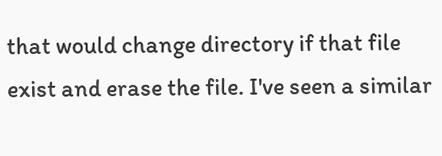that would change directory if that file exist and erase the file. I've seen a similar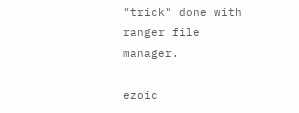"trick" done with ranger file manager.

ezoic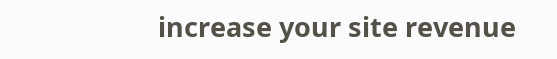increase your site revenue